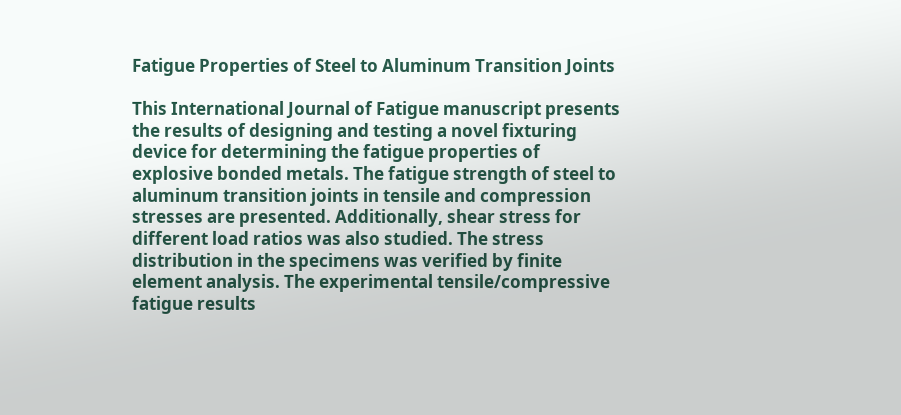Fatigue Properties of Steel to Aluminum Transition Joints

This International Journal of Fatigue manuscript presents the results of designing and testing a novel fixturing device for determining the fatigue properties of explosive bonded metals. The fatigue strength of steel to aluminum transition joints in tensile and compression stresses are presented. Additionally, shear stress for different load ratios was also studied. The stress distribution in the specimens was verified by finite element analysis. The experimental tensile/compressive fatigue results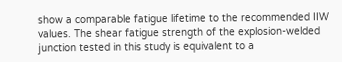show a comparable fatigue lifetime to the recommended IIW values. The shear fatigue strength of the explosion-welded junction tested in this study is equivalent to a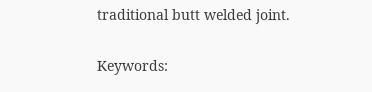traditional butt welded joint.


Keywords: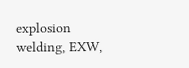explosion welding, EXW,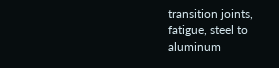transition joints, fatigue, steel to aluminum